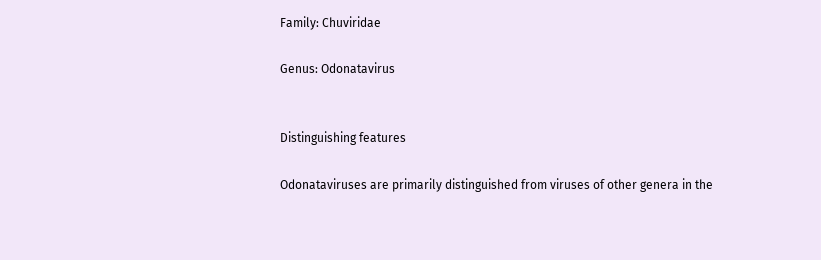Family: Chuviridae

Genus: Odonatavirus


Distinguishing features

Odonataviruses are primarily distinguished from viruses of other genera in the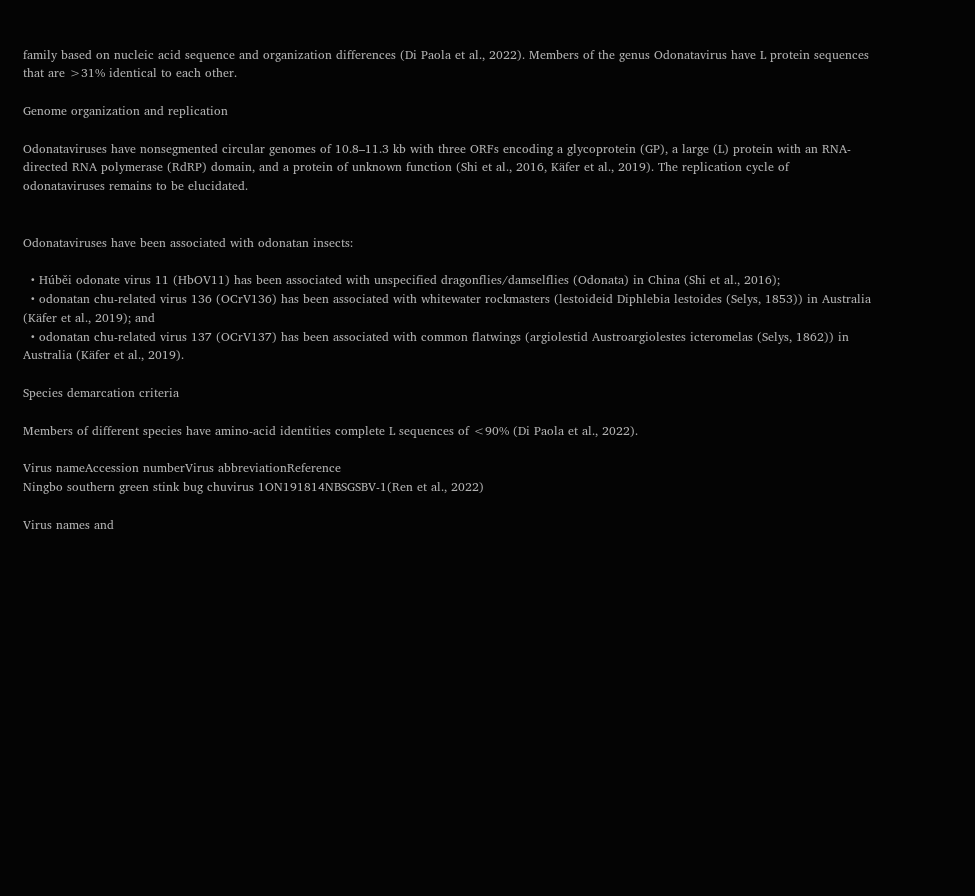family based on nucleic acid sequence and organization differences (Di Paola et al., 2022). Members of the genus Odonatavirus have L protein sequences that are >31% identical to each other.

Genome organization and replication

Odonataviruses have nonsegmented circular genomes of 10.8–11.3 kb with three ORFs encoding a glycoprotein (GP), a large (L) protein with an RNA-directed RNA polymerase (RdRP) domain, and a protein of unknown function (Shi et al., 2016, Käfer et al., 2019). The replication cycle of odonataviruses remains to be elucidated.


Odonataviruses have been associated with odonatan insects:

  • Húběi odonate virus 11 (HbOV11) has been associated with unspecified dragonflies/damselflies (Odonata) in China (Shi et al., 2016);
  • odonatan chu-related virus 136 (OCrV136) has been associated with whitewater rockmasters (lestoideid Diphlebia lestoides (Selys, 1853)) in Australia (Käfer et al., 2019); and
  • odonatan chu-related virus 137 (OCrV137) has been associated with common flatwings (argiolestid Austroargiolestes icteromelas (Selys, 1862)) in Australia (Käfer et al., 2019).

Species demarcation criteria

Members of different species have amino-acid identities complete L sequences of <90% (Di Paola et al., 2022).

Virus nameAccession numberVirus abbreviationReference
Ningbo southern green stink bug chuvirus 1ON191814NBSGSBV-1(Ren et al., 2022)

Virus names and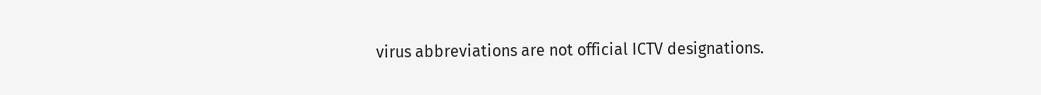virus abbreviations are not official ICTV designations.